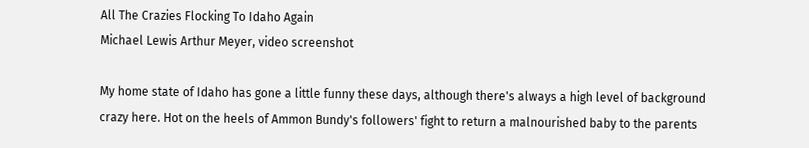All The Crazies Flocking To Idaho Again
Michael Lewis Arthur Meyer, video screenshot

My home state of Idaho has gone a little funny these days, although there's always a high level of background crazy here. Hot on the heels of Ammon Bundy's followers' fight to return a malnourished baby to the parents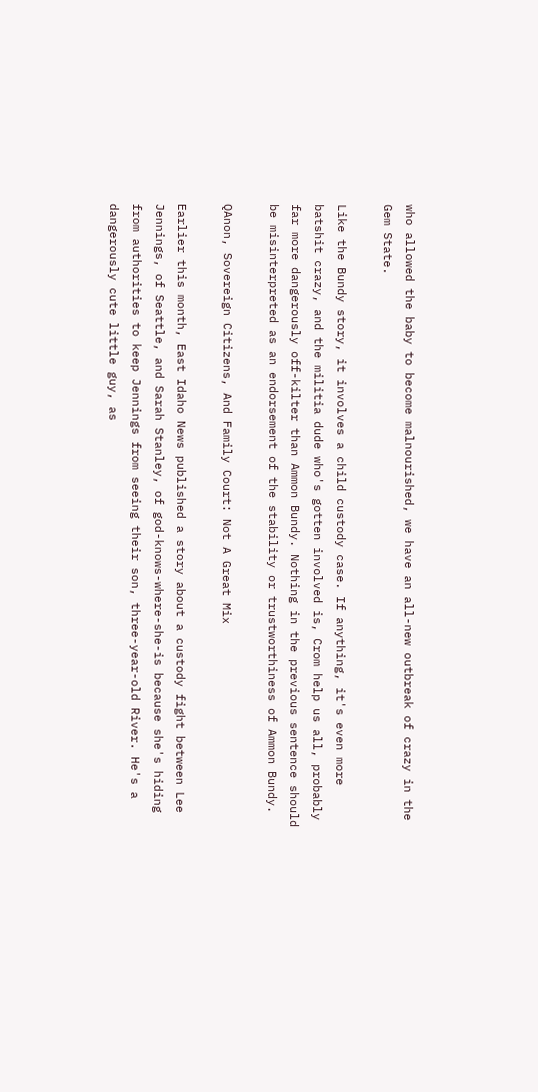who allowed the baby to become malnourished, we have an all-new outbreak of crazy in the Gem State.

Like the Bundy story, it involves a child custody case. If anything, it's even more batshit crazy, and the militia dude who's gotten involved is, Crom help us all, probably far more dangerously off-kilter than Ammon Bundy. Nothing in the previous sentence should be misinterpreted as an endorsement of the stability or trustworthiness of Ammon Bundy.

QAnon, Sovereign Citizens, And Family Court: Not A Great Mix

Earlier this month, East Idaho News published a story about a custody fight between Lee Jennings, of Seattle, and Sarah Stanley, of god-knows-where-she-is because she's hiding from authorities to keep Jennings from seeing their son, three-year-old River. He's a dangerously cute little guy, as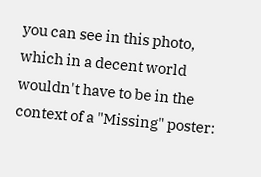you can see in this photo, which in a decent world wouldn't have to be in the context of a "Missing" poster: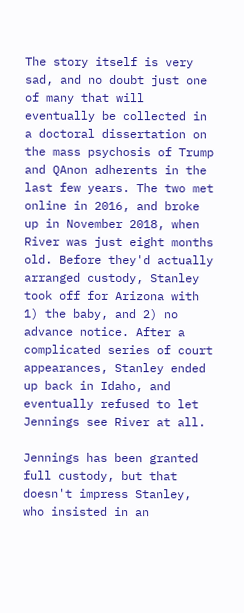The story itself is very sad, and no doubt just one of many that will eventually be collected in a doctoral dissertation on the mass psychosis of Trump and QAnon adherents in the last few years. The two met online in 2016, and broke up in November 2018, when River was just eight months old. Before they'd actually arranged custody, Stanley took off for Arizona with 1) the baby, and 2) no advance notice. After a complicated series of court appearances, Stanley ended up back in Idaho, and eventually refused to let Jennings see River at all.

Jennings has been granted full custody, but that doesn't impress Stanley, who insisted in an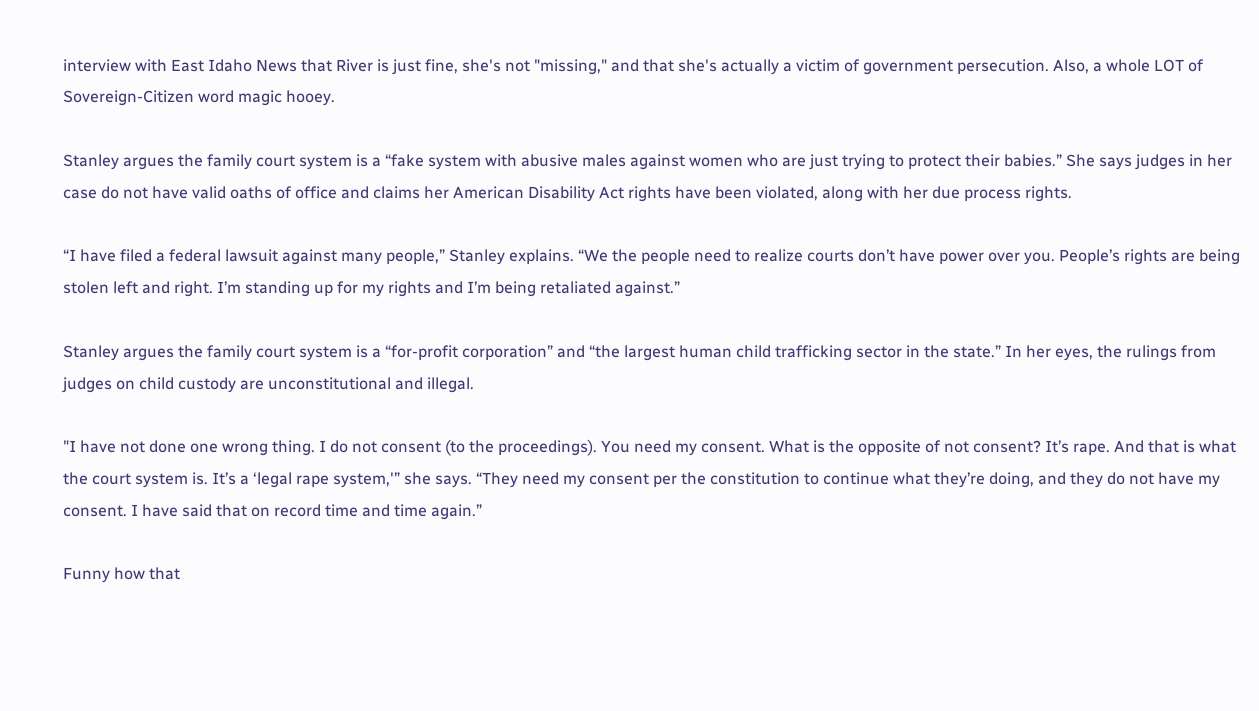interview with East Idaho News that River is just fine, she's not "missing," and that she's actually a victim of government persecution. Also, a whole LOT of Sovereign-Citizen word magic hooey.

Stanley argues the family court system is a “fake system with abusive males against women who are just trying to protect their babies.” She says judges in her case do not have valid oaths of office and claims her American Disability Act rights have been violated, along with her due process rights.

“I have filed a federal lawsuit against many people,” Stanley explains. “We the people need to realize courts don’t have power over you. People’s rights are being stolen left and right. I’m standing up for my rights and I’m being retaliated against.”

Stanley argues the family court system is a “for-profit corporation” and “the largest human child trafficking sector in the state.” In her eyes, the rulings from judges on child custody are unconstitutional and illegal.

"I have not done one wrong thing. I do not consent (to the proceedings). You need my consent. What is the opposite of not consent? It’s rape. And that is what the court system is. It’s a ‘legal rape system,'” she says. “They need my consent per the constitution to continue what they’re doing, and they do not have my consent. I have said that on record time and time again.”

Funny how that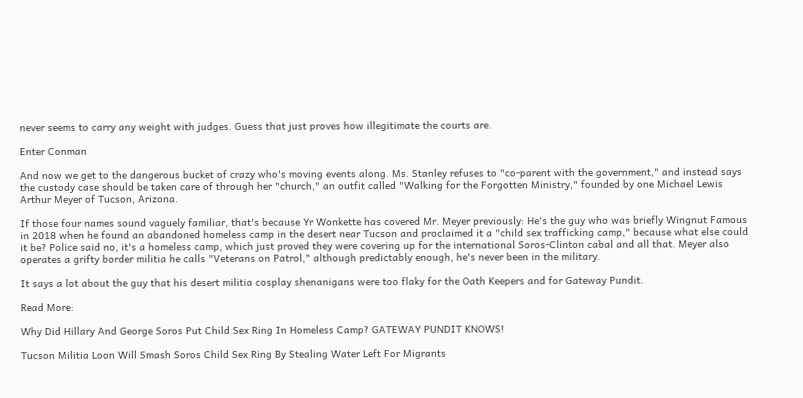never seems to carry any weight with judges. Guess that just proves how illegitimate the courts are.

Enter Conman

And now we get to the dangerous bucket of crazy who's moving events along. Ms. Stanley refuses to "co-parent with the government," and instead says the custody case should be taken care of through her "church," an outfit called "Walking for the Forgotten Ministry," founded by one Michael Lewis Arthur Meyer of Tucson, Arizona.

If those four names sound vaguely familiar, that's because Yr Wonkette has covered Mr. Meyer previously: He's the guy who was briefly Wingnut Famous in 2018 when he found an abandoned homeless camp in the desert near Tucson and proclaimed it a "child sex trafficking camp," because what else could it be? Police said no, it's a homeless camp, which just proved they were covering up for the international Soros-Clinton cabal and all that. Meyer also operates a grifty border militia he calls "Veterans on Patrol," although predictably enough, he's never been in the military.

It says a lot about the guy that his desert militia cosplay shenanigans were too flaky for the Oath Keepers and for Gateway Pundit.

Read More:

Why Did Hillary And George Soros Put Child Sex Ring In Homeless Camp? GATEWAY PUNDIT KNOWS!

Tucson Militia Loon Will Smash Soros Child Sex Ring By Stealing Water Left For Migrants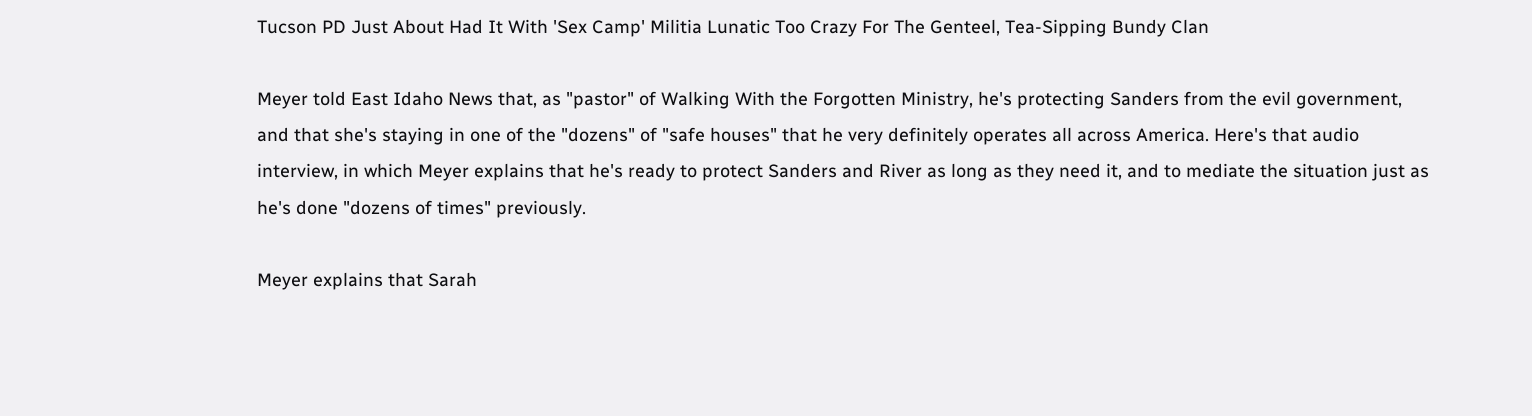Tucson PD Just About Had It With 'Sex Camp' Militia Lunatic Too Crazy For The Genteel, Tea-Sipping Bundy Clan

Meyer told East Idaho News that, as "pastor" of Walking With the Forgotten Ministry, he's protecting Sanders from the evil government, and that she's staying in one of the "dozens" of "safe houses" that he very definitely operates all across America. Here's that audio interview, in which Meyer explains that he's ready to protect Sanders and River as long as they need it, and to mediate the situation just as he's done "dozens of times" previously.

Meyer explains that Sarah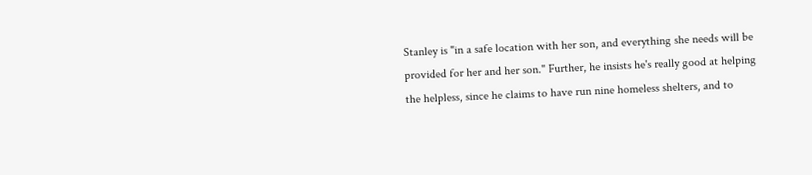Stanley is "in a safe location with her son, and everything she needs will be provided for her and her son." Further, he insists he's really good at helping the helpless, since he claims to have run nine homeless shelters, and to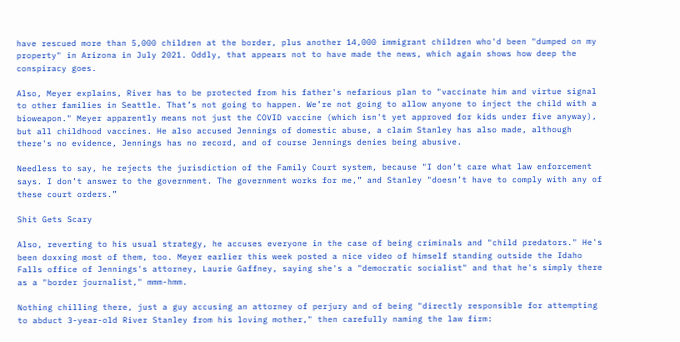have rescued more than 5,000 children at the border, plus another 14,000 immigrant children who'd been "dumped on my property" in Arizona in July 2021. Oddly, that appears not to have made the news, which again shows how deep the conspiracy goes.

Also, Meyer explains, River has to be protected from his father's nefarious plan to "vaccinate him and virtue signal to other families in Seattle. That’s not going to happen. We’re not going to allow anyone to inject the child with a bioweapon." Meyer apparently means not just the COVID vaccine (which isn't yet approved for kids under five anyway), but all childhood vaccines. He also accused Jennings of domestic abuse, a claim Stanley has also made, although there's no evidence, Jennings has no record, and of course Jennings denies being abusive.

Needless to say, he rejects the jurisdiction of the Family Court system, because "I don’t care what law enforcement says. I don’t answer to the government. The government works for me,” and Stanley "doesn’t have to comply with any of these court orders.”

Shit Gets Scary

Also, reverting to his usual strategy, he accuses everyone in the case of being criminals and "child predators." He's been doxxing most of them, too. Meyer earlier this week posted a nice video of himself standing outside the Idaho Falls office of Jennings's attorney, Laurie Gaffney, saying she's a "democratic socialist" and that he's simply there as a "border journalist," mmm-hmm.

Nothing chilling there, just a guy accusing an attorney of perjury and of being "directly responsible for attempting to abduct 3-year-old River Stanley from his loving mother," then carefully naming the law firm: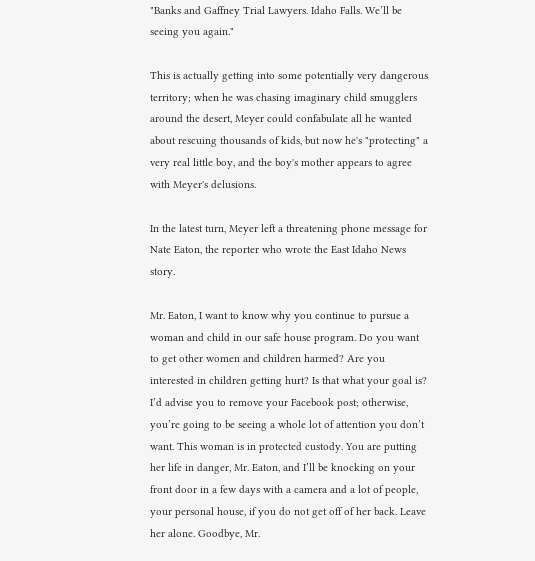"Banks and Gaffney Trial Lawyers. Idaho Falls. We’ll be seeing you again."

This is actually getting into some potentially very dangerous territory; when he was chasing imaginary child smugglers around the desert, Meyer could confabulate all he wanted about rescuing thousands of kids, but now he's "protecting" a very real little boy, and the boy's mother appears to agree with Meyer's delusions.

In the latest turn, Meyer left a threatening phone message for Nate Eaton, the reporter who wrote the East Idaho News story.

Mr. Eaton, I want to know why you continue to pursue a woman and child in our safe house program. Do you want to get other women and children harmed? Are you interested in children getting hurt? Is that what your goal is? I’d advise you to remove your Facebook post; otherwise, you’re going to be seeing a whole lot of attention you don’t want. This woman is in protected custody. You are putting her life in danger, Mr. Eaton, and I’ll be knocking on your front door in a few days with a camera and a lot of people, your personal house, if you do not get off of her back. Leave her alone. Goodbye, Mr.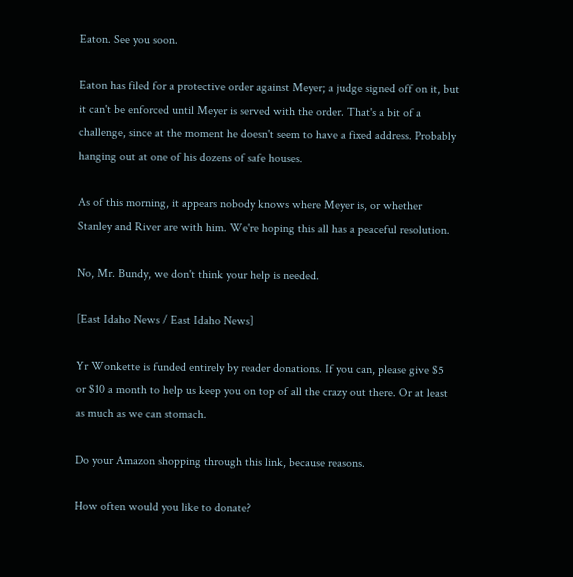Eaton. See you soon.

Eaton has filed for a protective order against Meyer; a judge signed off on it, but it can't be enforced until Meyer is served with the order. That's a bit of a challenge, since at the moment he doesn't seem to have a fixed address. Probably hanging out at one of his dozens of safe houses.

As of this morning, it appears nobody knows where Meyer is, or whether Stanley and River are with him. We're hoping this all has a peaceful resolution.

No, Mr. Bundy, we don't think your help is needed.

[East Idaho News / East Idaho News]

Yr Wonkette is funded entirely by reader donations. If you can, please give $5 or $10 a month to help us keep you on top of all the crazy out there. Or at least as much as we can stomach.

Do your Amazon shopping through this link, because reasons.

How often would you like to donate?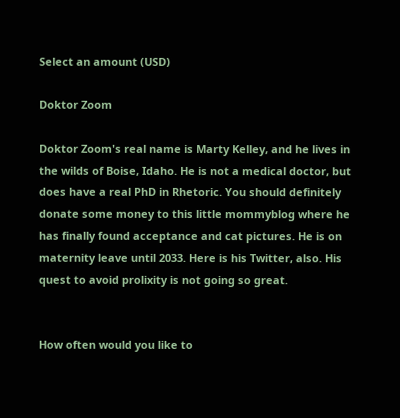Select an amount (USD)

Doktor Zoom

Doktor Zoom's real name is Marty Kelley, and he lives in the wilds of Boise, Idaho. He is not a medical doctor, but does have a real PhD in Rhetoric. You should definitely donate some money to this little mommyblog where he has finally found acceptance and cat pictures. He is on maternity leave until 2033. Here is his Twitter, also. His quest to avoid prolixity is not going so great.


How often would you like to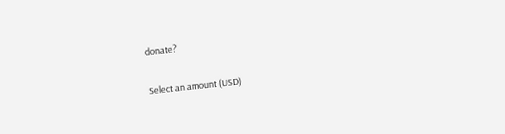donate?

Select an amount (USD)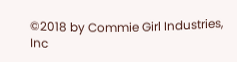©2018 by Commie Girl Industries, Inc